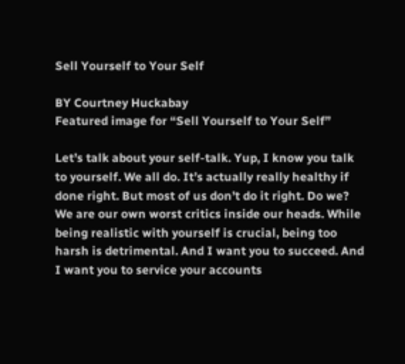Sell Yourself to Your Self

BY Courtney Huckabay
Featured image for “Sell Yourself to Your Self”

Let’s talk about your self-talk. Yup, I know you talk to yourself. We all do. It’s actually really healthy if done right. But most of us don’t do it right. Do we? We are our own worst critics inside our heads. While being realistic with yourself is crucial, being too harsh is detrimental. And I want you to succeed. And I want you to service your accounts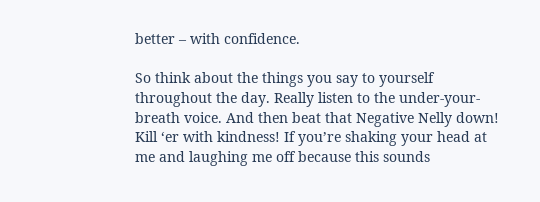better – with confidence.

So think about the things you say to yourself throughout the day. Really listen to the under-your-breath voice. And then beat that Negative Nelly down! Kill ‘er with kindness! If you’re shaking your head at me and laughing me off because this sounds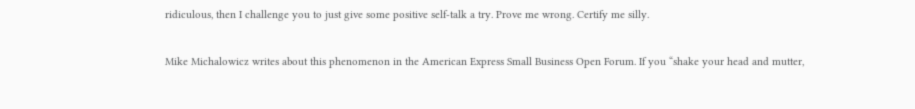ridiculous, then I challenge you to just give some positive self-talk a try. Prove me wrong. Certify me silly.

Mike Michalowicz writes about this phenomenon in the American Express Small Business Open Forum. If you “shake your head and mutter,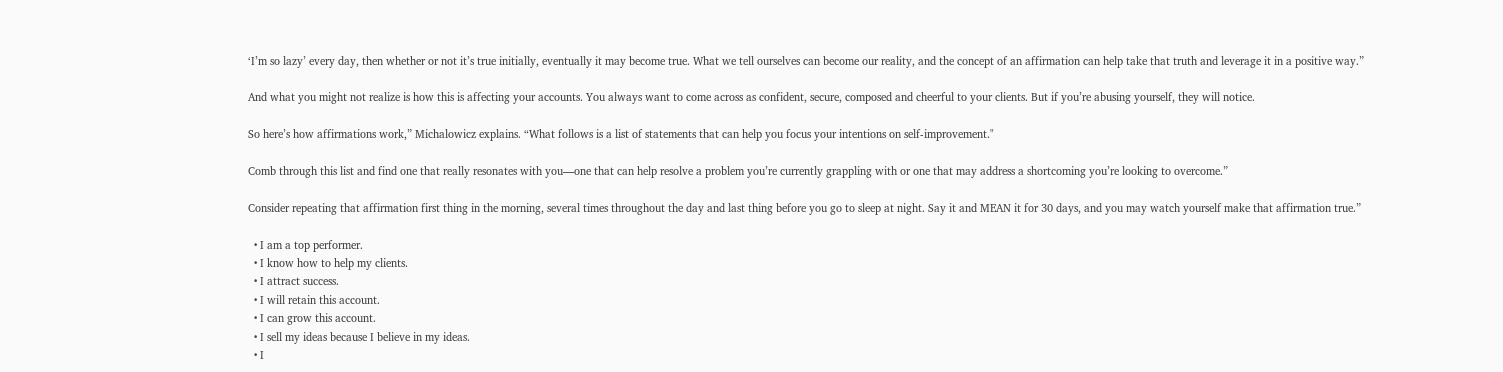‘I’m so lazy’ every day, then whether or not it’s true initially, eventually it may become true. What we tell ourselves can become our reality, and the concept of an affirmation can help take that truth and leverage it in a positive way.”

And what you might not realize is how this is affecting your accounts. You always want to come across as confident, secure, composed and cheerful to your clients. But if you’re abusing yourself, they will notice.

So here’s how affirmations work,” Michalowicz explains. “What follows is a list of statements that can help you focus your intentions on self-improvement."

Comb through this list and find one that really resonates with you—one that can help resolve a problem you’re currently grappling with or one that may address a shortcoming you’re looking to overcome.”

Consider repeating that affirmation first thing in the morning, several times throughout the day and last thing before you go to sleep at night. Say it and MEAN it for 30 days, and you may watch yourself make that affirmation true.”

  • I am a top performer.
  • I know how to help my clients.
  • I attract success.
  • I will retain this account.
  • I can grow this account.
  • I sell my ideas because I believe in my ideas.
  • I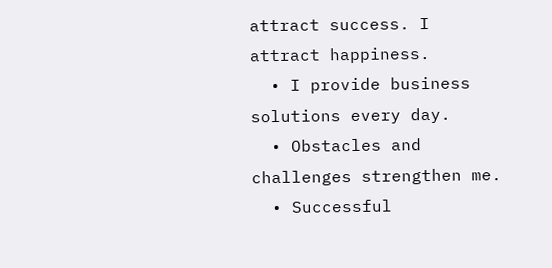attract success. I attract happiness.
  • I provide business solutions every day.
  • Obstacles and challenges strengthen me.
  • Successful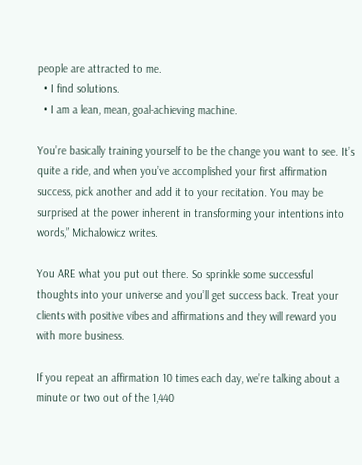people are attracted to me.
  • I find solutions.
  • I am a lean, mean, goal-achieving machine.

You’re basically training yourself to be the change you want to see. It’s quite a ride, and when you’ve accomplished your first affirmation success, pick another and add it to your recitation. You may be surprised at the power inherent in transforming your intentions into words,” Michalowicz writes.

You ARE what you put out there. So sprinkle some successful thoughts into your universe and you’ll get success back. Treat your clients with positive vibes and affirmations and they will reward you with more business.

If you repeat an affirmation 10 times each day, we’re talking about a minute or two out of the 1,440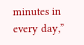minutes in every day,”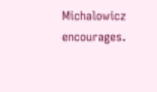Michalowicz encourages.